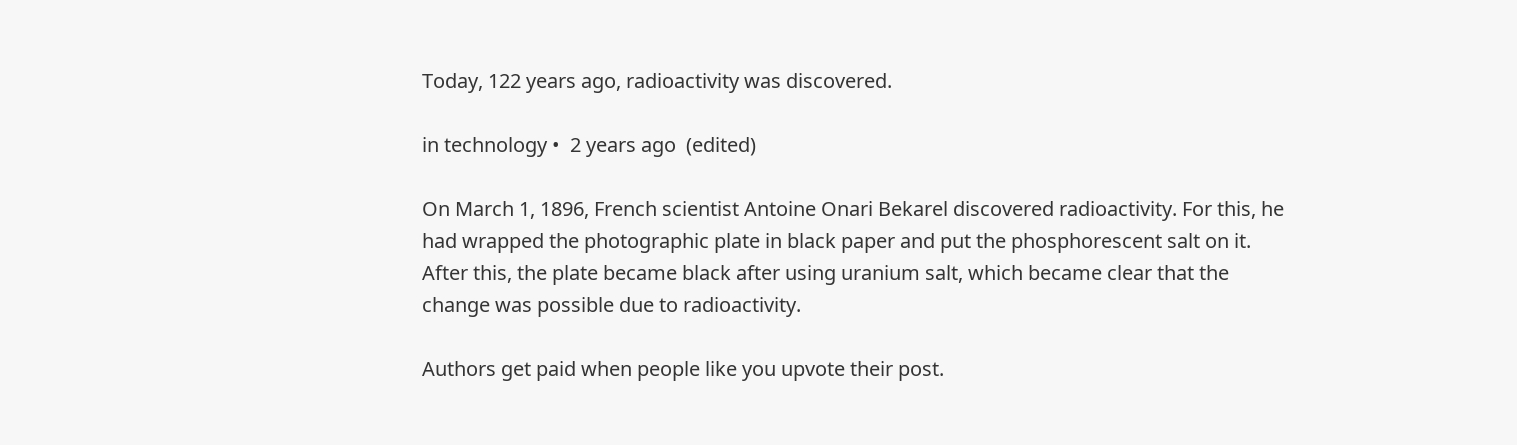Today, 122 years ago, radioactivity was discovered.

in technology •  2 years ago  (edited)

On March 1, 1896, French scientist Antoine Onari Bekarel discovered radioactivity. For this, he had wrapped the photographic plate in black paper and put the phosphorescent salt on it. After this, the plate became black after using uranium salt, which became clear that the change was possible due to radioactivity.

Authors get paid when people like you upvote their post.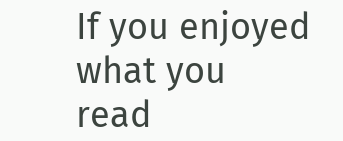If you enjoyed what you read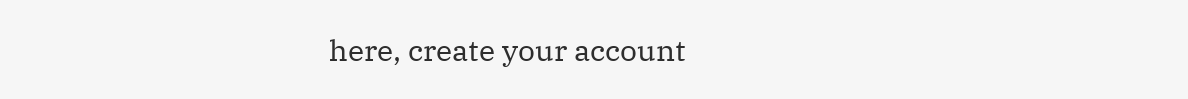here, create your account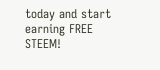today and start earning FREE STEEM!